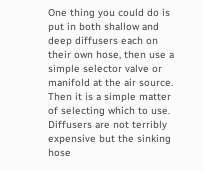One thing you could do is put in both shallow and deep diffusers each on their own hose, then use a simple selector valve or manifold at the air source. Then it is a simple matter of selecting which to use. Diffusers are not terribly expensive but the sinking hose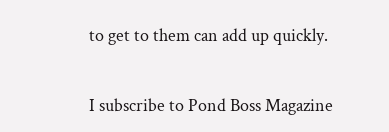to get to them can add up quickly.


I subscribe to Pond Boss Magazine